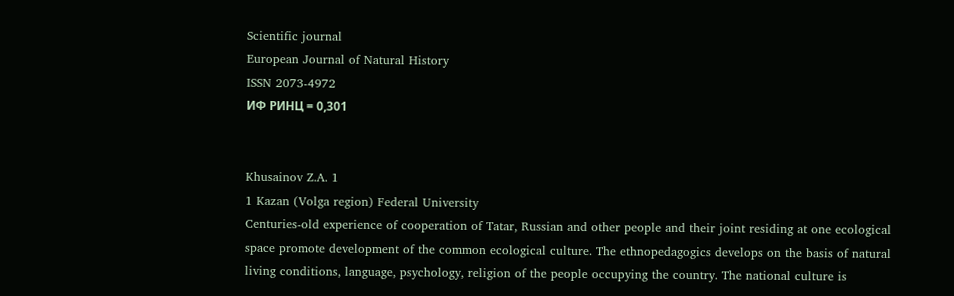Scientific journal
European Journal of Natural History
ISSN 2073-4972
ИФ РИНЦ = 0,301


Khusainov Z.A. 1
1 Kazan (Volga region) Federal University
Centuries-old experience of cooperation of Tatar, Russian and other people and their joint residing at one ecological space promote development of the common ecological culture. The ethnopedagogics develops on the basis of natural living conditions, language, psychology, religion of the people occupying the country. The national culture is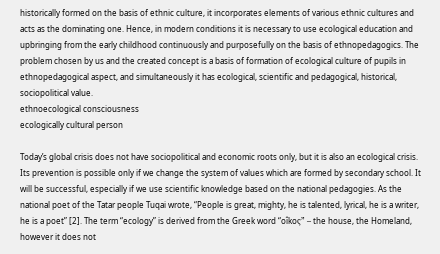historically formed on the basis of ethnic culture, it incorporates elements of various ethnic cultures and acts as the dominating one. Hence, in modern conditions it is necessary to use ecological education and upbringing from the early childhood continuously and purposefully on the basis of ethnopedagogics. The problem chosen by us and the created concept is a basis of formation of ecological culture of pupils in ethnopedagogical aspect, and simultaneously it has ecological, scientific and pedagogical, historical, sociopolitical value.
ethnoecological consciousness
ecologically cultural person

Today’s global crisis does not have sociopolitical and economic roots only, but it is also an ecological crisis. Its prevention is possible only if we change the system of values which are formed by secondary school. It will be successful, especially if we use scientific knowledge based on the national pedagogies. As the national poet of the Tatar people Tuqai wrote, “People is great, mighty, he is talented, lyrical, he is a writer, he is a poet” [2]. The term “ecology” is derived from the Greek word “oîkoς” – the house, the Homeland, however it does not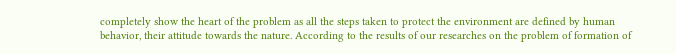completely show the heart of the problem as all the steps taken to protect the environment are defined by human behavior, their attitude towards the nature. According to the results of our researches on the problem of formation of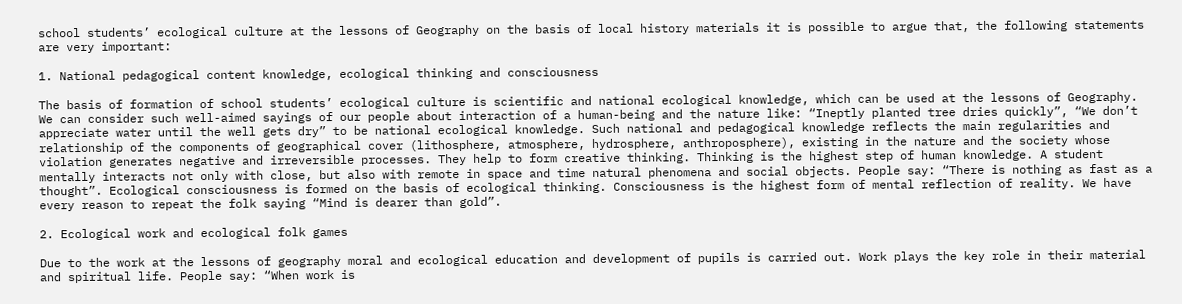school students’ ecological culture at the lessons of Geography on the basis of local history materials it is possible to argue that, the following statements are very important:

1. National pedagogical content knowledge, ecological thinking and consciousness

The basis of formation of school students’ ecological culture is scientific and national ecological knowledge, which can be used at the lessons of Geography. We can consider such well-aimed sayings of our people about interaction of a human-being and the nature like: “Ineptly planted tree dries quickly”, “We don’t appreciate water until the well gets dry” to be national ecological knowledge. Such national and pedagogical knowledge reflects the main regularities and relationship of the components of geographical cover (lithosphere, atmosphere, hydrosphere, anthroposphere), existing in the nature and the society whose violation generates negative and irreversible processes. They help to form creative thinking. Thinking is the highest step of human knowledge. A student mentally interacts not only with close, but also with remote in space and time natural phenomena and social objects. People say: “There is nothing as fast as a thought”. Ecological consciousness is formed on the basis of ecological thinking. Consciousness is the highest form of mental reflection of reality. We have every reason to repeat the folk saying “Mind is dearer than gold”.

2. Ecological work and ecological folk games

Due to the work at the lessons of geography moral and ecological education and development of pupils is carried out. Work plays the key role in their material and spiritual life. People say: “When work is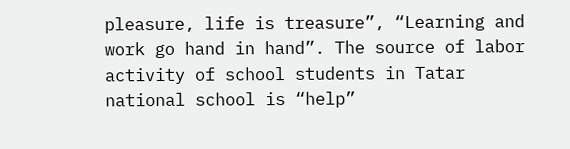pleasure, life is treasure”, “Learning and work go hand in hand”. The source of labor activity of school students in Tatar national school is “help”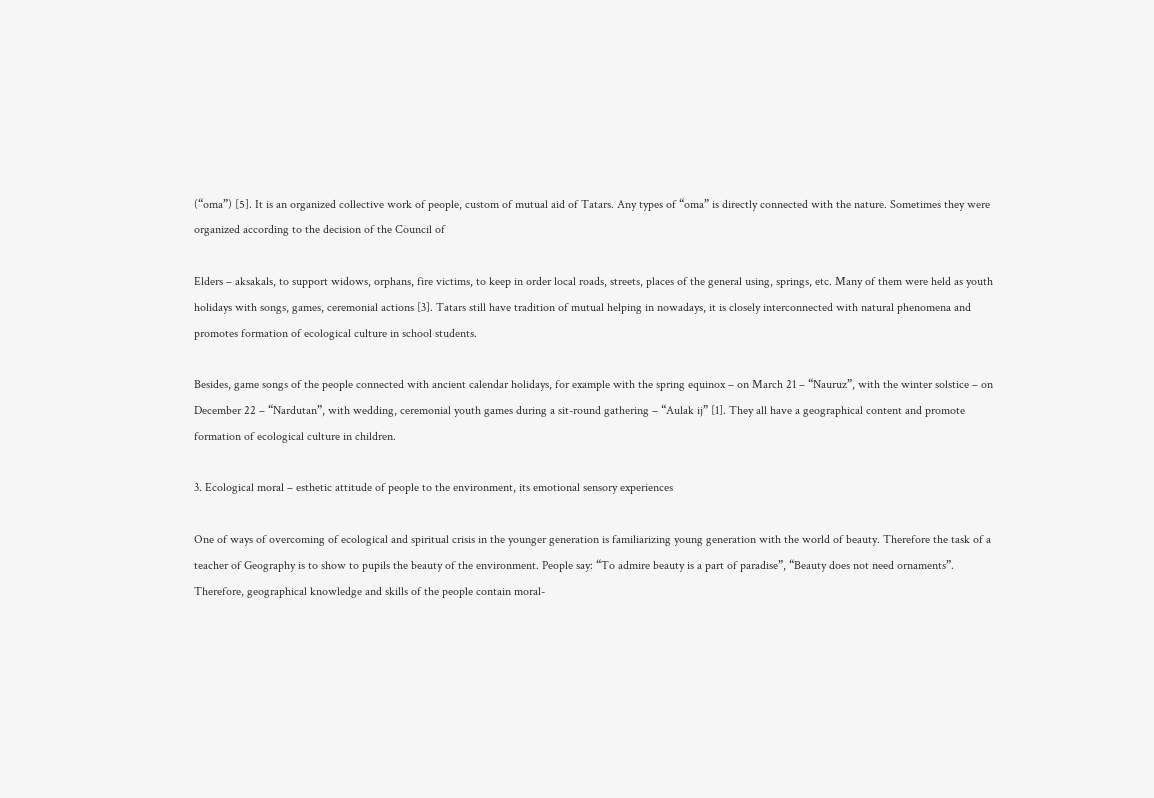(“oma”) [5]. It is an organized collective work of people, custom of mutual aid of Tatars. Any types of “oma” is directly connected with the nature. Sometimes they were organized according to the decision of the Council of

Elders – aksakals, to support widows, orphans, fire victims, to keep in order local roads, streets, places of the general using, springs, etc. Many of them were held as youth holidays with songs, games, ceremonial actions [3]. Tatars still have tradition of mutual helping in nowadays, it is closely interconnected with natural phenomena and promotes formation of ecological culture in school students.

Besides, game songs of the people connected with ancient calendar holidays, for example with the spring equinox – on March 21 – “Nauruz”, with the winter solstice – on December 22 – “Nardutan”, with wedding, ceremonial youth games during a sit-round gathering – “Aulak ij” [1]. They all have a geographical content and promote formation of ecological culture in children.

3. Ecological moral – esthetic attitude of people to the environment, its emotional sensory experiences

One of ways of overcoming of ecological and spiritual crisis in the younger generation is familiarizing young generation with the world of beauty. Therefore the task of a teacher of Geography is to show to pupils the beauty of the environment. People say: “To admire beauty is a part of paradise”, “Beauty does not need ornaments”. Therefore, geographical knowledge and skills of the people contain moral-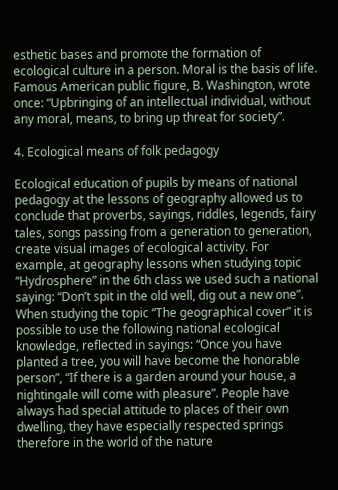esthetic bases and promote the formation of ecological culture in a person. Moral is the basis of life. Famous American public figure, B. Washington, wrote once: “Upbringing of an intellectual individual, without any moral, means, to bring up threat for society”.

4. Ecological means of folk pedagogy

Ecological education of pupils by means of national pedagogy at the lessons of geography allowed us to conclude that proverbs, sayings, riddles, legends, fairy tales, songs passing from a generation to generation, create visual images of ecological activity. For example, at geography lessons when studying topic “Hydrosphere” in the 6th class we used such a national saying: “Don’t spit in the old well, dig out a new one”. When studying the topic “The geographical cover” it is possible to use the following national ecological knowledge, reflected in sayings: “Once you have planted a tree, you will have become the honorable person”, “If there is a garden around your house, a nightingale will come with pleasure”. People have always had special attitude to places of their own dwelling, they have especially respected springs therefore in the world of the nature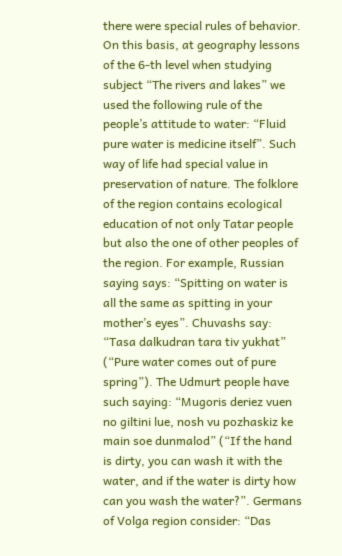there were special rules of behavior. On this basis, at geography lessons of the 6-th level when studying subject “The rivers and lakes” we used the following rule of the people’s attitude to water: “Fluid pure water is medicine itself”. Such way of life had special value in preservation of nature. The folklore of the region contains ecological education of not only Tatar people but also the one of other peoples of the region. For example, Russian saying says: “Spitting on water is all the same as spitting in your mother’s eyes”. Chuvashs say: “Tasa dalkudran tara tiv yukhat” (“Pure water comes out of pure spring”). The Udmurt people have such saying: “Mugoris deriez vuen no giltini lue, nosh vu pozhaskiz ke main soe dunmalod” (“If the hand is dirty, you can wash it with the water, and if the water is dirty how can you wash the water?”. Germans of Volga region consider: “Das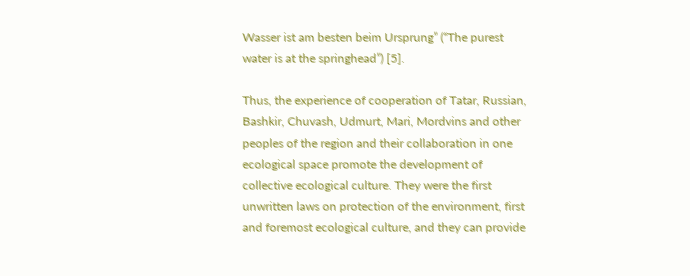Wasser ist am besten beim Ursprung” (“The purest water is at the springhead”) [5].

Thus, the experience of cooperation of Tatar, Russian, Bashkir, Chuvash, Udmurt, Mari, Mordvins and other peoples of the region and their collaboration in one ecological space promote the development of collective ecological culture. They were the first unwritten laws on protection of the environment, first and foremost ecological culture, and they can provide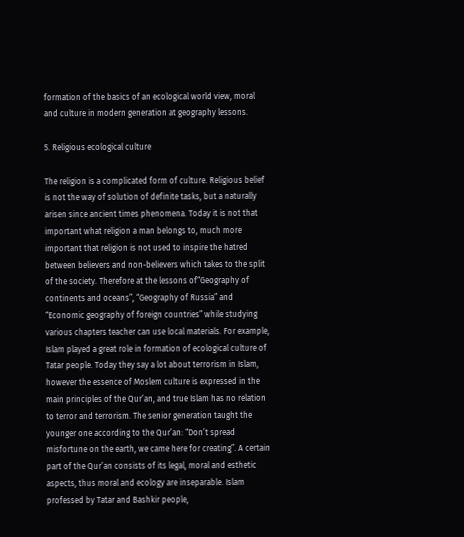formation of the basics of an ecological world view, moral and culture in modern generation at geography lessons.

5. Religious ecological culture

The religion is a complicated form of culture. Religious belief is not the way of solution of definite tasks, but a naturally arisen since ancient times phenomena. Today it is not that important what religion a man belongs to, much more important that religion is not used to inspire the hatred between believers and non-believers which takes to the split of the society. Therefore at the lessons of“Geography of continents and oceans”, “Geography of Russia” and “Economic geography of foreign countries” while studying various chapters teacher can use local materials. For example, Islam played a great role in formation of ecological culture of Tatar people. Today they say a lot about terrorism in Islam, however the essence of Moslem culture is expressed in the main principles of the Qur’an, and true Islam has no relation to terror and terrorism. The senior generation taught the younger one according to the Qur’an: “Don’t spread misfortune on the earth, we came here for creating”. A certain part of the Qur’an consists of its legal, moral and esthetic aspects, thus moral and ecology are inseparable. Islam professed by Tatar and Bashkir people,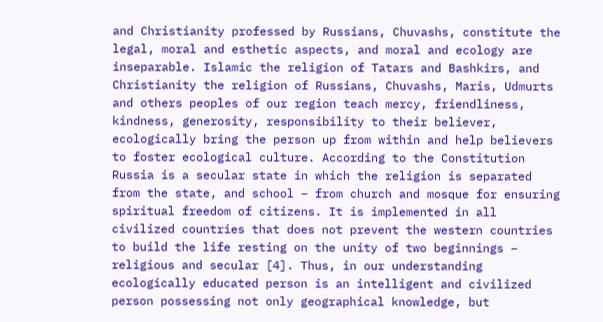and Christianity professed by Russians, Chuvashs, constitute the legal, moral and esthetic aspects, and moral and ecology are inseparable. Islamic the religion of Tatars and Bashkirs, and Christianity the religion of Russians, Chuvashs, Maris, Udmurts and others peoples of our region teach mercy, friendliness, kindness, generosity, responsibility to their believer, ecologically bring the person up from within and help believers to foster ecological culture. According to the Constitution Russia is a secular state in which the religion is separated from the state, and school – from church and mosque for ensuring spiritual freedom of citizens. It is implemented in all civilized countries that does not prevent the western countries to build the life resting on the unity of two beginnings – religious and secular [4]. Thus, in our understanding ecologically educated person is an intelligent and civilized person possessing not only geographical knowledge, but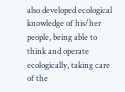also developed ecological knowledge of his/her people, being able to think and operate ecologically, taking care of the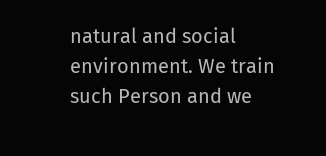natural and social environment. We train such Person and we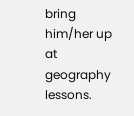bring him/her up at geography lessons.